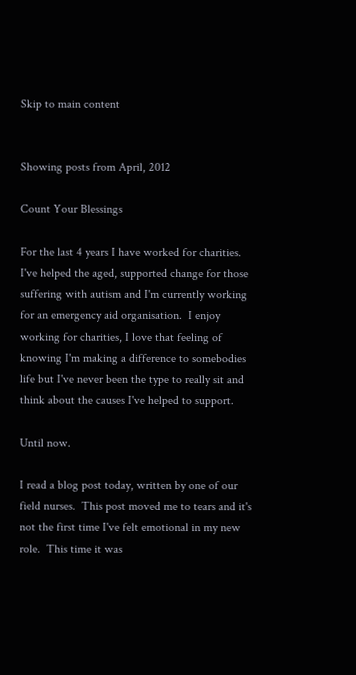Skip to main content


Showing posts from April, 2012

Count Your Blessings

For the last 4 years I have worked for charities.  I've helped the aged, supported change for those suffering with autism and I'm currently working for an emergency aid organisation.  I enjoy working for charities, I love that feeling of knowing I'm making a difference to somebodies life but I've never been the type to really sit and think about the causes I've helped to support.

Until now.

I read a blog post today, written by one of our field nurses.  This post moved me to tears and it's not the first time I've felt emotional in my new role.  This time it was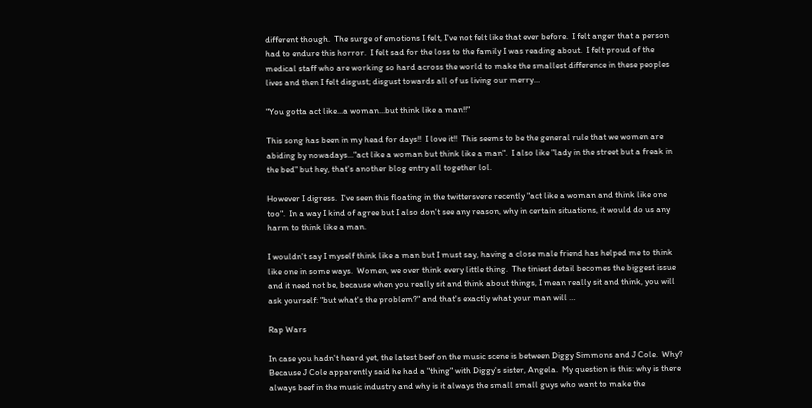different though.  The surge of emotions I felt, I've not felt like that ever before.  I felt anger that a person had to endure this horror.  I felt sad for the loss to the family I was reading about.  I felt proud of the medical staff who are working so hard across the world to make the smallest difference in these peoples lives and then I felt disgust; disgust towards all of us living our merry…

"You gotta act like...a woman...but think like a man!!"

This song has been in my head for days!!  I love it!!  This seems to be the general rule that we women are abiding by nowadays..."act like a woman but think like a man".  I also like "lady in the street but a freak in the bed" but hey, that's another blog entry all together lol.

However I digress.  I've seen this floating in the twittersvere recently "act like a woman and think like one too".  In a way I kind of agree but I also don't see any reason, why in certain situations, it would do us any harm to think like a man.

I wouldn't say I myself think like a man but I must say, having a close male friend has helped me to think like one in some ways.  Women, we over think every little thing.  The tiniest detail becomes the biggest issue and it need not be, because when you really sit and think about things, I mean really sit and think, you will ask yourself: "but what's the problem?" and that's exactly what your man will …

Rap Wars

In case you hadn't heard yet, the latest beef on the music scene is between Diggy Simmons and J Cole.  Why?  Because J Cole apparently said he had a "thing" with Diggy's sister, Angela.  My question is this: why is there always beef in the music industry and why is it always the small small guys who want to make the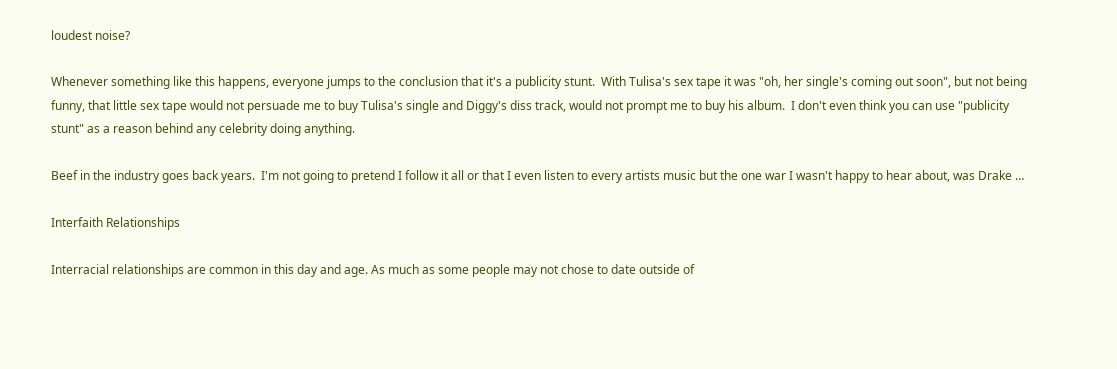loudest noise?

Whenever something like this happens, everyone jumps to the conclusion that it's a publicity stunt.  With Tulisa's sex tape it was "oh, her single's coming out soon", but not being funny, that little sex tape would not persuade me to buy Tulisa's single and Diggy's diss track, would not prompt me to buy his album.  I don't even think you can use "publicity stunt" as a reason behind any celebrity doing anything.

Beef in the industry goes back years.  I'm not going to pretend I follow it all or that I even listen to every artists music but the one war I wasn't happy to hear about, was Drake …

Interfaith Relationships

Interracial relationships are common in this day and age. As much as some people may not chose to date outside of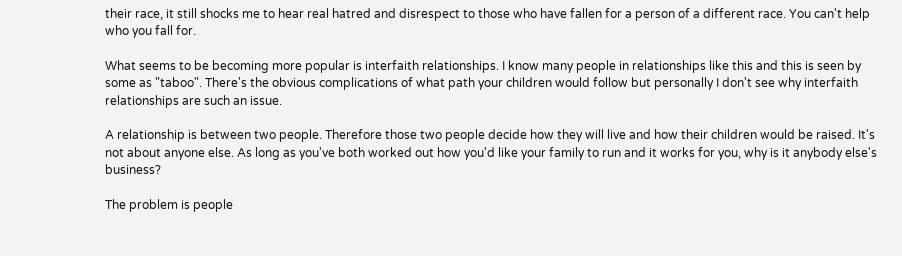their race, it still shocks me to hear real hatred and disrespect to those who have fallen for a person of a different race. You can't help who you fall for.

What seems to be becoming more popular is interfaith relationships. I know many people in relationships like this and this is seen by some as "taboo". There's the obvious complications of what path your children would follow but personally I don't see why interfaith relationships are such an issue.

A relationship is between two people. Therefore those two people decide how they will live and how their children would be raised. It's not about anyone else. As long as you've both worked out how you'd like your family to run and it works for you, why is it anybody else's business?

The problem is people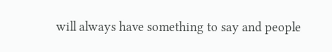will always have something to say and people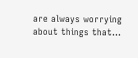are always worrying about things that…